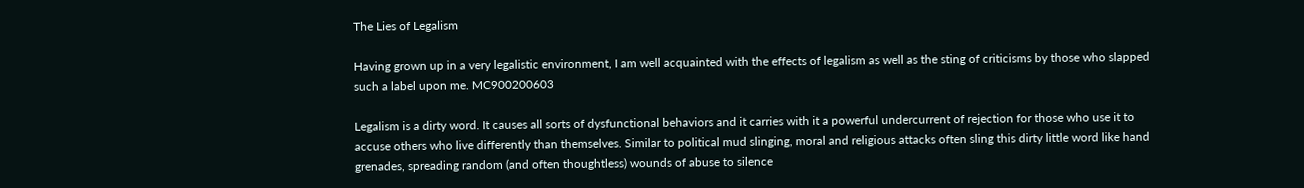The Lies of Legalism

Having grown up in a very legalistic environment, I am well acquainted with the effects of legalism as well as the sting of criticisms by those who slapped such a label upon me. MC900200603

Legalism is a dirty word. It causes all sorts of dysfunctional behaviors and it carries with it a powerful undercurrent of rejection for those who use it to accuse others who live differently than themselves. Similar to political mud slinging, moral and religious attacks often sling this dirty little word like hand grenades, spreading random (and often thoughtless) wounds of abuse to silence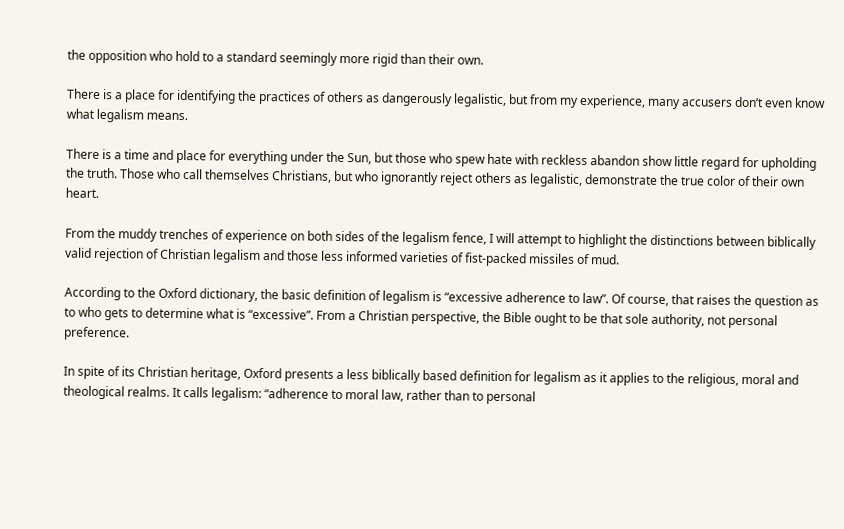the opposition who hold to a standard seemingly more rigid than their own.

There is a place for identifying the practices of others as dangerously legalistic, but from my experience, many accusers don’t even know what legalism means.

There is a time and place for everything under the Sun, but those who spew hate with reckless abandon show little regard for upholding the truth. Those who call themselves Christians, but who ignorantly reject others as legalistic, demonstrate the true color of their own heart.

From the muddy trenches of experience on both sides of the legalism fence, I will attempt to highlight the distinctions between biblically valid rejection of Christian legalism and those less informed varieties of fist-packed missiles of mud.

According to the Oxford dictionary, the basic definition of legalism is “excessive adherence to law”. Of course, that raises the question as to who gets to determine what is “excessive”. From a Christian perspective, the Bible ought to be that sole authority, not personal preference.

In spite of its Christian heritage, Oxford presents a less biblically based definition for legalism as it applies to the religious, moral and theological realms. It calls legalism: “adherence to moral law, rather than to personal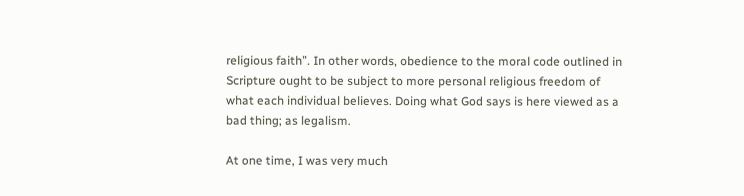religious faith”. In other words, obedience to the moral code outlined in Scripture ought to be subject to more personal religious freedom of what each individual believes. Doing what God says is here viewed as a bad thing; as legalism.

At one time, I was very much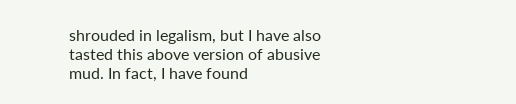shrouded in legalism, but I have also tasted this above version of abusive mud. In fact, I have found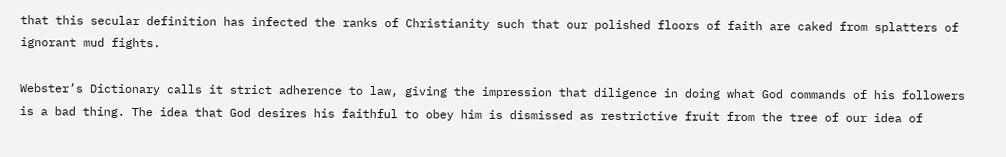that this secular definition has infected the ranks of Christianity such that our polished floors of faith are caked from splatters of ignorant mud fights.

Webster’s Dictionary calls it strict adherence to law, giving the impression that diligence in doing what God commands of his followers is a bad thing. The idea that God desires his faithful to obey him is dismissed as restrictive fruit from the tree of our idea of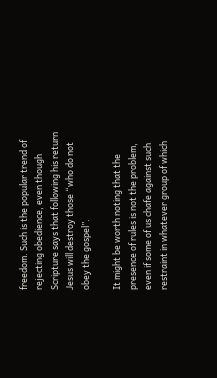freedom. Such is the popular trend of rejecting obedience, even though Scripture says that following his return Jesus will destroy those “who do not obey the gospel”.

It might be worth noting that the presence of rules is not the problem, even if some of us chafe against such restraint in whatever group of which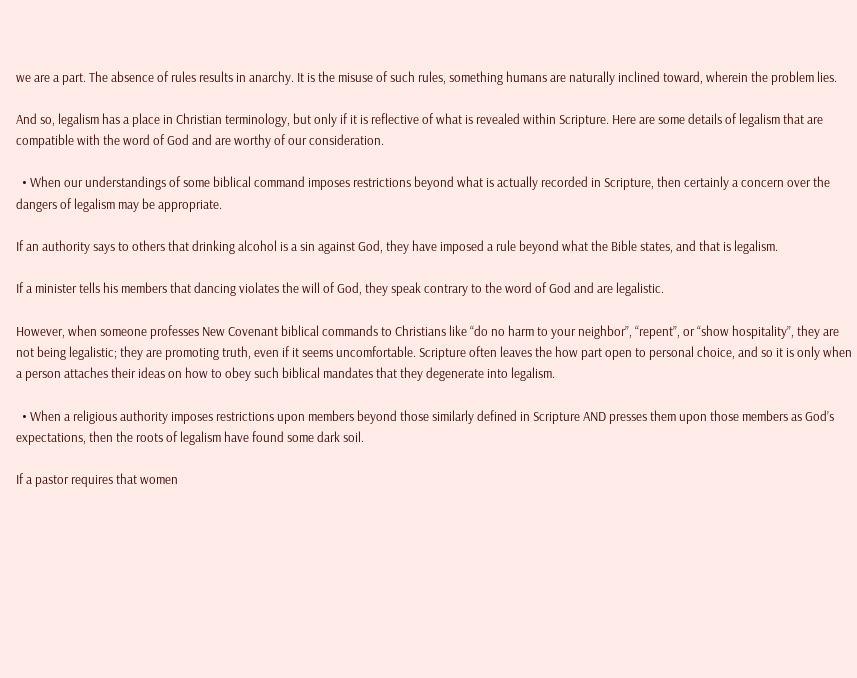we are a part. The absence of rules results in anarchy. It is the misuse of such rules, something humans are naturally inclined toward, wherein the problem lies.

And so, legalism has a place in Christian terminology, but only if it is reflective of what is revealed within Scripture. Here are some details of legalism that are compatible with the word of God and are worthy of our consideration.

  • When our understandings of some biblical command imposes restrictions beyond what is actually recorded in Scripture, then certainly a concern over the dangers of legalism may be appropriate.

If an authority says to others that drinking alcohol is a sin against God, they have imposed a rule beyond what the Bible states, and that is legalism.

If a minister tells his members that dancing violates the will of God, they speak contrary to the word of God and are legalistic.

However, when someone professes New Covenant biblical commands to Christians like “do no harm to your neighbor”, “repent”, or “show hospitality”, they are not being legalistic; they are promoting truth, even if it seems uncomfortable. Scripture often leaves the how part open to personal choice, and so it is only when a person attaches their ideas on how to obey such biblical mandates that they degenerate into legalism.

  • When a religious authority imposes restrictions upon members beyond those similarly defined in Scripture AND presses them upon those members as God’s expectations, then the roots of legalism have found some dark soil.

If a pastor requires that women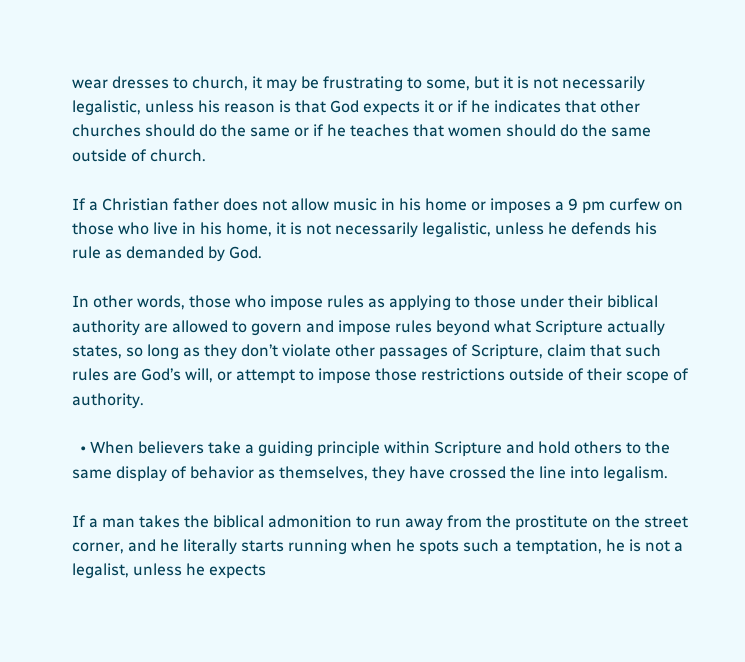wear dresses to church, it may be frustrating to some, but it is not necessarily legalistic, unless his reason is that God expects it or if he indicates that other churches should do the same or if he teaches that women should do the same outside of church.

If a Christian father does not allow music in his home or imposes a 9 pm curfew on those who live in his home, it is not necessarily legalistic, unless he defends his rule as demanded by God.

In other words, those who impose rules as applying to those under their biblical authority are allowed to govern and impose rules beyond what Scripture actually states, so long as they don’t violate other passages of Scripture, claim that such rules are God’s will, or attempt to impose those restrictions outside of their scope of authority.

  • When believers take a guiding principle within Scripture and hold others to the same display of behavior as themselves, they have crossed the line into legalism.

If a man takes the biblical admonition to run away from the prostitute on the street corner, and he literally starts running when he spots such a temptation, he is not a legalist, unless he expects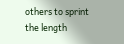others to sprint the length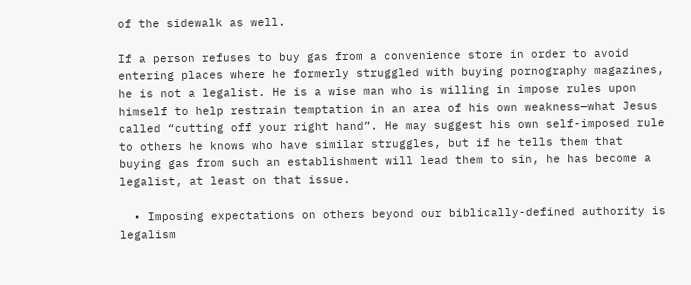of the sidewalk as well.

If a person refuses to buy gas from a convenience store in order to avoid entering places where he formerly struggled with buying pornography magazines, he is not a legalist. He is a wise man who is willing in impose rules upon himself to help restrain temptation in an area of his own weakness—what Jesus called “cutting off your right hand”. He may suggest his own self-imposed rule to others he knows who have similar struggles, but if he tells them that buying gas from such an establishment will lead them to sin, he has become a legalist, at least on that issue.

  • Imposing expectations on others beyond our biblically-defined authority is legalism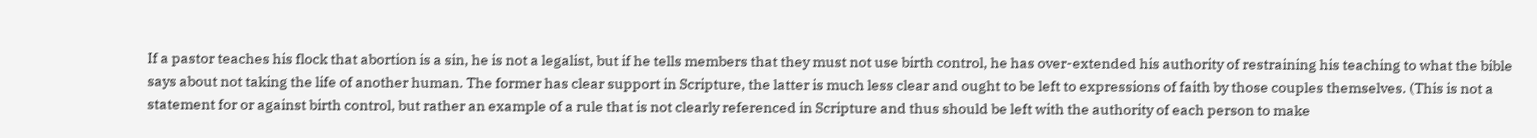If a pastor teaches his flock that abortion is a sin, he is not a legalist, but if he tells members that they must not use birth control, he has over-extended his authority of restraining his teaching to what the bible says about not taking the life of another human. The former has clear support in Scripture, the latter is much less clear and ought to be left to expressions of faith by those couples themselves. (This is not a statement for or against birth control, but rather an example of a rule that is not clearly referenced in Scripture and thus should be left with the authority of each person to make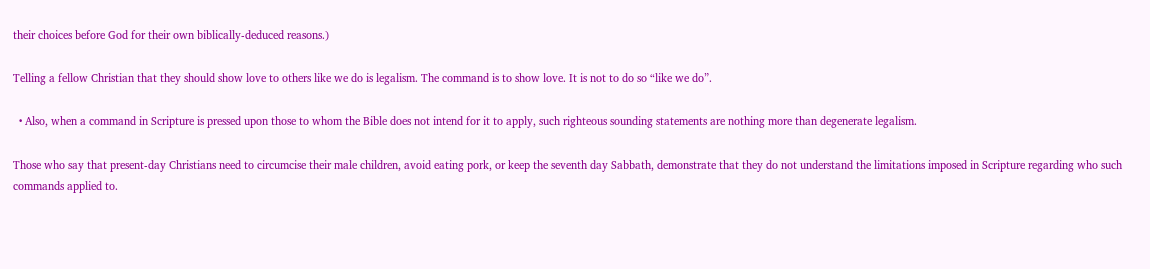their choices before God for their own biblically-deduced reasons.)

Telling a fellow Christian that they should show love to others like we do is legalism. The command is to show love. It is not to do so “like we do”.

  • Also, when a command in Scripture is pressed upon those to whom the Bible does not intend for it to apply, such righteous sounding statements are nothing more than degenerate legalism.

Those who say that present-day Christians need to circumcise their male children, avoid eating pork, or keep the seventh day Sabbath, demonstrate that they do not understand the limitations imposed in Scripture regarding who such commands applied to.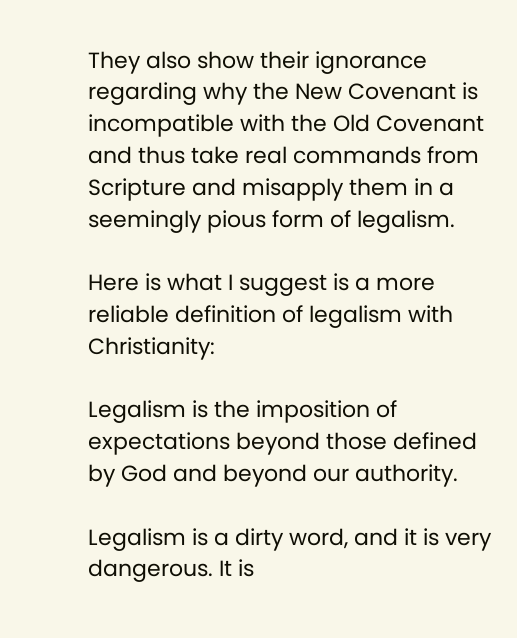They also show their ignorance regarding why the New Covenant is incompatible with the Old Covenant and thus take real commands from Scripture and misapply them in a seemingly pious form of legalism.

Here is what I suggest is a more reliable definition of legalism with Christianity:

Legalism is the imposition of expectations beyond those defined by God and beyond our authority.

Legalism is a dirty word, and it is very dangerous. It is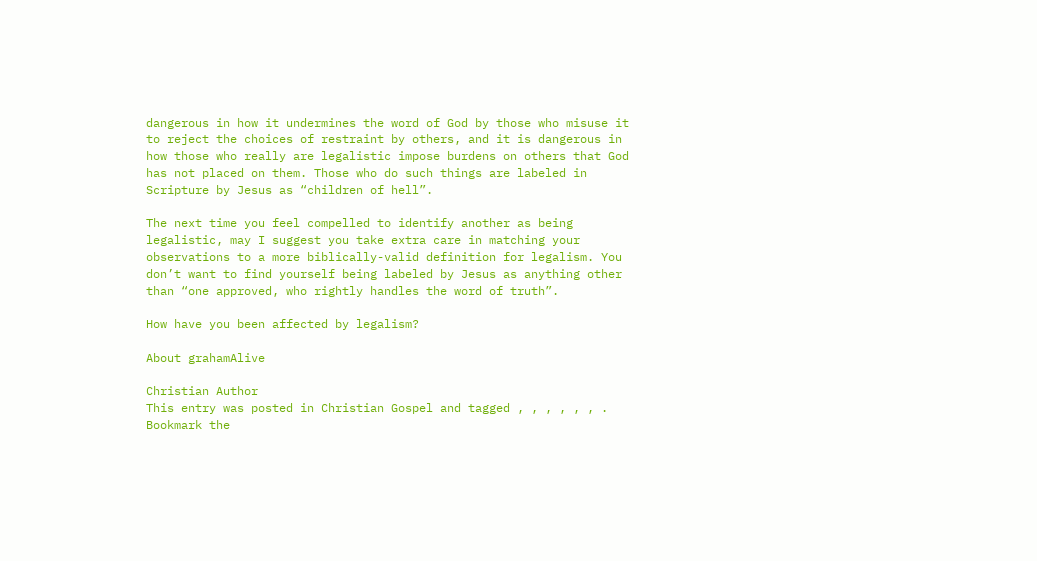dangerous in how it undermines the word of God by those who misuse it to reject the choices of restraint by others, and it is dangerous in how those who really are legalistic impose burdens on others that God has not placed on them. Those who do such things are labeled in Scripture by Jesus as “children of hell”.

The next time you feel compelled to identify another as being legalistic, may I suggest you take extra care in matching your observations to a more biblically-valid definition for legalism. You don’t want to find yourself being labeled by Jesus as anything other than “one approved, who rightly handles the word of truth”.

How have you been affected by legalism?

About grahamAlive

Christian Author
This entry was posted in Christian Gospel and tagged , , , , , , . Bookmark the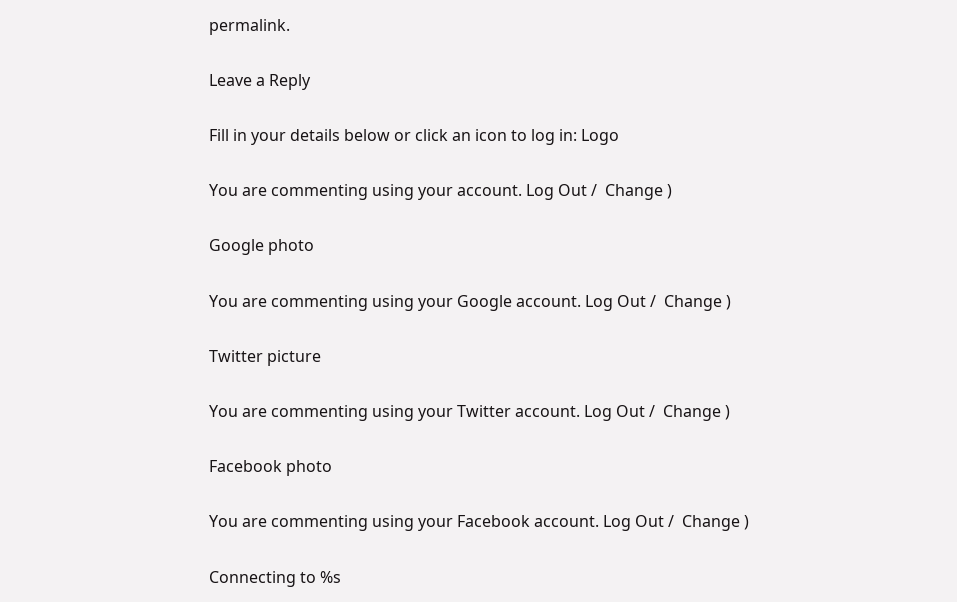permalink.

Leave a Reply

Fill in your details below or click an icon to log in: Logo

You are commenting using your account. Log Out /  Change )

Google photo

You are commenting using your Google account. Log Out /  Change )

Twitter picture

You are commenting using your Twitter account. Log Out /  Change )

Facebook photo

You are commenting using your Facebook account. Log Out /  Change )

Connecting to %s